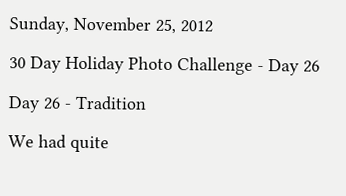Sunday, November 25, 2012

30 Day Holiday Photo Challenge - Day 26

Day 26 - Tradition

We had quite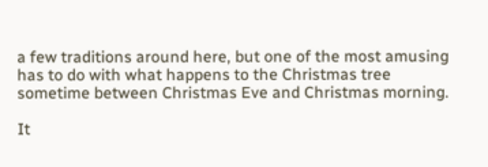a few traditions around here, but one of the most amusing has to do with what happens to the Christmas tree sometime between Christmas Eve and Christmas morning.

It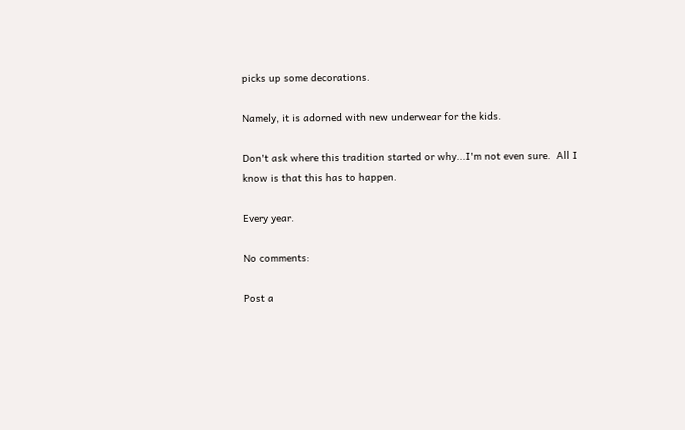picks up some decorations.

Namely, it is adorned with new underwear for the kids.

Don't ask where this tradition started or why...I'm not even sure.  All I know is that this has to happen.

Every year.

No comments:

Post a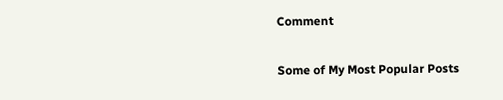Comment

Some of My Most Popular Posts